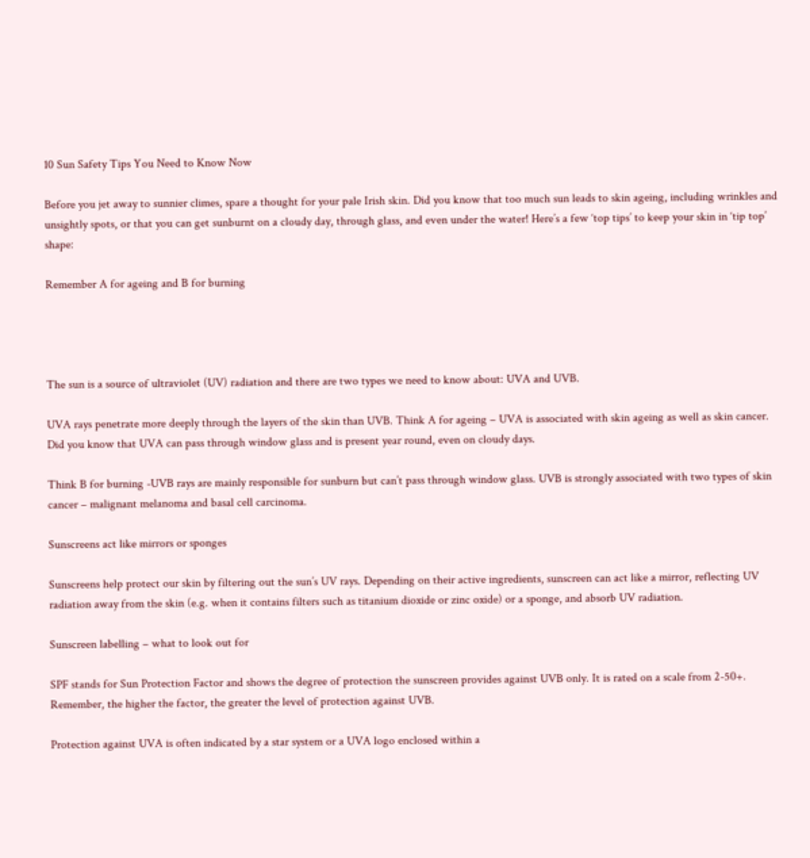10 Sun Safety Tips You Need to Know Now

Before you jet away to sunnier climes, spare a thought for your pale Irish skin. Did you know that too much sun leads to skin ageing, including wrinkles and unsightly spots, or that you can get sunburnt on a cloudy day, through glass, and even under the water! Here’s a few ‘top tips’ to keep your skin in ‘tip top’ shape:

Remember A for ageing and B for burning




The sun is a source of ultraviolet (UV) radiation and there are two types we need to know about: UVA and UVB.

UVA rays penetrate more deeply through the layers of the skin than UVB. Think A for ageing – UVA is associated with skin ageing as well as skin cancer. Did you know that UVA can pass through window glass and is present year round, even on cloudy days.

Think B for burning -UVB rays are mainly responsible for sunburn but can’t pass through window glass. UVB is strongly associated with two types of skin cancer – malignant melanoma and basal cell carcinoma.

Sunscreens act like mirrors or sponges

Sunscreens help protect our skin by filtering out the sun’s UV rays. Depending on their active ingredients, sunscreen can act like a mirror, reflecting UV radiation away from the skin (e.g. when it contains filters such as titanium dioxide or zinc oxide) or a sponge, and absorb UV radiation.

Sunscreen labelling – what to look out for

SPF stands for Sun Protection Factor and shows the degree of protection the sunscreen provides against UVB only. It is rated on a scale from 2-50+. Remember, the higher the factor, the greater the level of protection against UVB.

Protection against UVA is often indicated by a star system or a UVA logo enclosed within a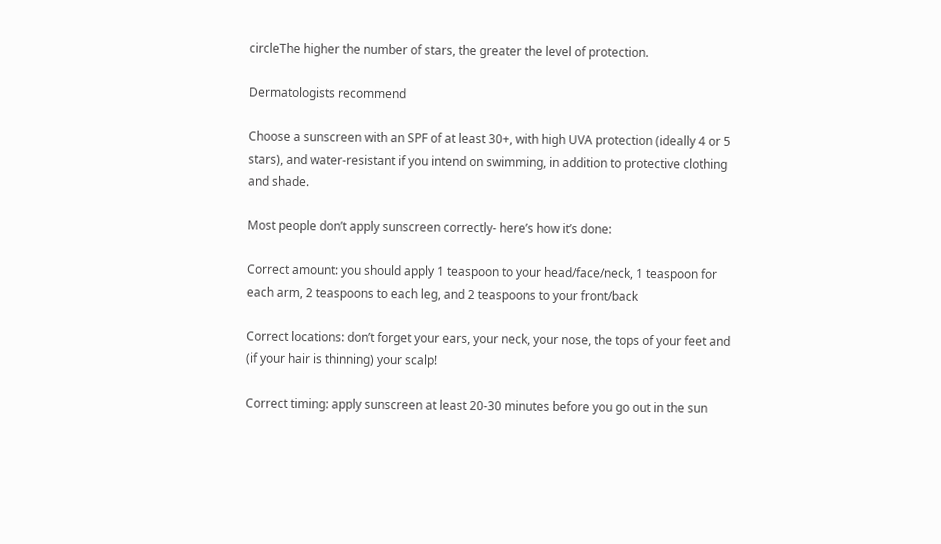circleThe higher the number of stars, the greater the level of protection.

Dermatologists recommend

Choose a sunscreen with an SPF of at least 30+, with high UVA protection (ideally 4 or 5 stars), and water-resistant if you intend on swimming, in addition to protective clothing and shade.

Most people don’t apply sunscreen correctly- here’s how it’s done:

Correct amount: you should apply 1 teaspoon to your head/face/neck, 1 teaspoon for each arm, 2 teaspoons to each leg, and 2 teaspoons to your front/back

Correct locations: don’t forget your ears, your neck, your nose, the tops of your feet and (if your hair is thinning) your scalp!

Correct timing: apply sunscreen at least 20-30 minutes before you go out in the sun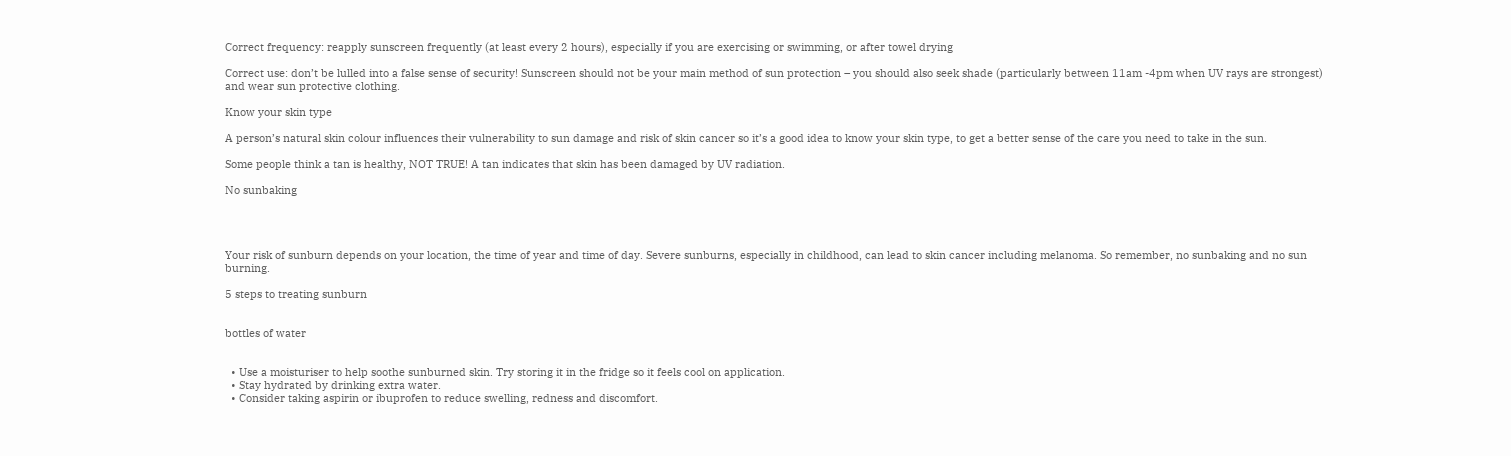Correct frequency: reapply sunscreen frequently (at least every 2 hours), especially if you are exercising or swimming, or after towel drying

Correct use: don’t be lulled into a false sense of security! Sunscreen should not be your main method of sun protection – you should also seek shade (particularly between 11am -4pm when UV rays are strongest) and wear sun protective clothing.

Know your skin type

A person’s natural skin colour influences their vulnerability to sun damage and risk of skin cancer so it’s a good idea to know your skin type, to get a better sense of the care you need to take in the sun.

Some people think a tan is healthy, NOT TRUE! A tan indicates that skin has been damaged by UV radiation.

No sunbaking




Your risk of sunburn depends on your location, the time of year and time of day. Severe sunburns, especially in childhood, can lead to skin cancer including melanoma. So remember, no sunbaking and no sun burning.

5 steps to treating sunburn


bottles of water


  • Use a moisturiser to help soothe sunburned skin. Try storing it in the fridge so it feels cool on application.
  • Stay hydrated by drinking extra water.
  • Consider taking aspirin or ibuprofen to reduce swelling, redness and discomfort.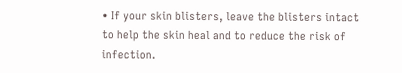• If your skin blisters, leave the blisters intact to help the skin heal and to reduce the risk of infection.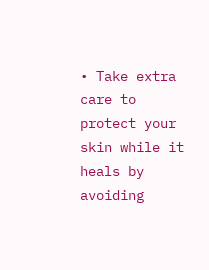• Take extra care to protect your skin while it heals by avoiding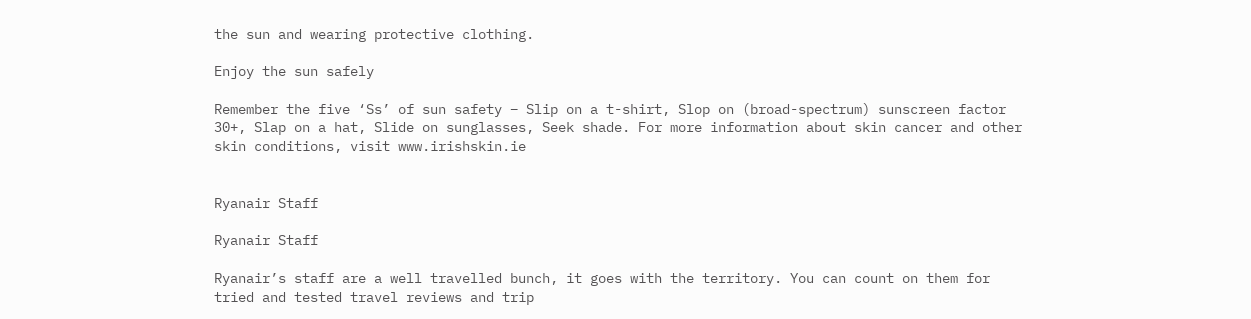the sun and wearing protective clothing.

Enjoy the sun safely

Remember the five ‘Ss’ of sun safety – Slip on a t-shirt, Slop on (broad-spectrum) sunscreen factor 30+, Slap on a hat, Slide on sunglasses, Seek shade. For more information about skin cancer and other skin conditions, visit www.irishskin.ie


Ryanair Staff

Ryanair Staff

Ryanair’s staff are a well travelled bunch, it goes with the territory. You can count on them for tried and tested travel reviews and trip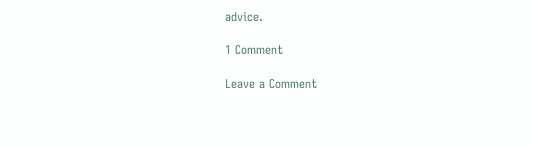advice.

1 Comment

Leave a Comment